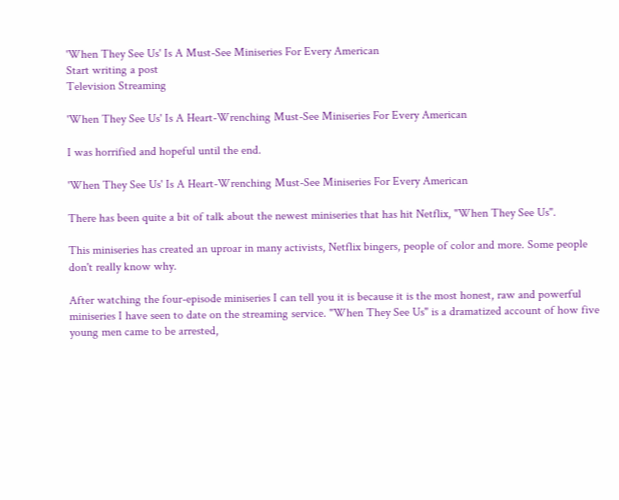'When They See Us' Is A Must-See Miniseries For Every American
Start writing a post
Television Streaming

'When They See Us' Is A Heart-Wrenching Must-See Miniseries For Every American

I was horrified and hopeful until the end.

'When They See Us' Is A Heart-Wrenching Must-See Miniseries For Every American

There has been quite a bit of talk about the newest miniseries that has hit Netflix, "When They See Us".

This miniseries has created an uproar in many activists, Netflix bingers, people of color and more. Some people don't really know why.

After watching the four-episode miniseries I can tell you it is because it is the most honest, raw and powerful miniseries I have seen to date on the streaming service. "When They See Us" is a dramatized account of how five young men came to be arrested,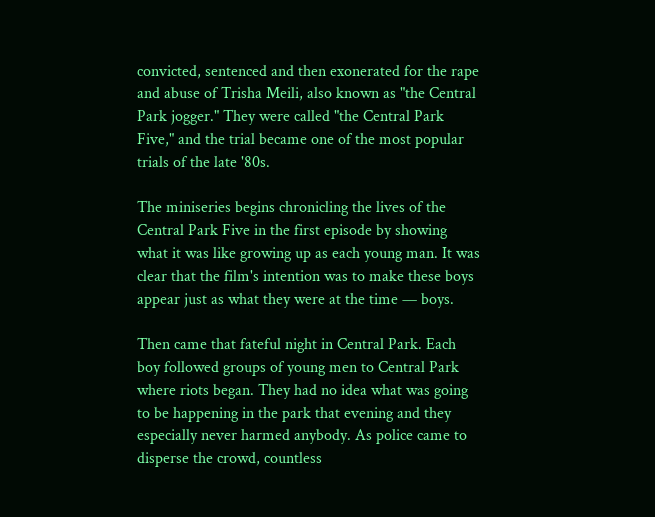convicted, sentenced and then exonerated for the rape and abuse of Trisha Meili, also known as "the Central Park jogger." They were called "the Central Park Five," and the trial became one of the most popular trials of the late '80s.

The miniseries begins chronicling the lives of the Central Park Five in the first episode by showing what it was like growing up as each young man. It was clear that the film's intention was to make these boys appear just as what they were at the time — boys.

Then came that fateful night in Central Park. Each boy followed groups of young men to Central Park where riots began. They had no idea what was going to be happening in the park that evening and they especially never harmed anybody. As police came to disperse the crowd, countless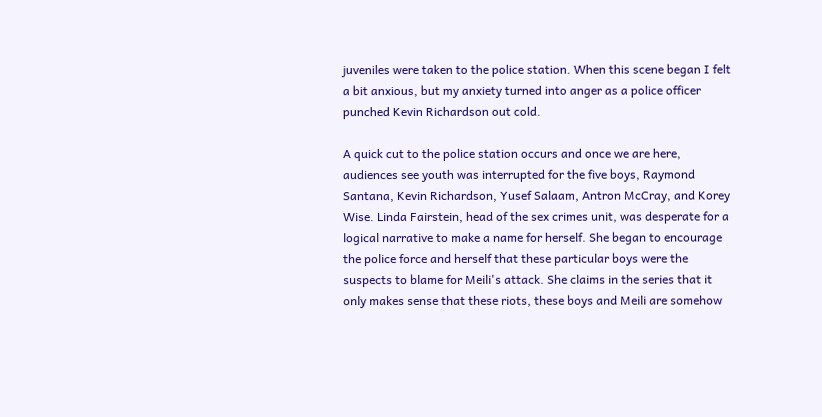juveniles were taken to the police station. When this scene began I felt a bit anxious, but my anxiety turned into anger as a police officer punched Kevin Richardson out cold.

A quick cut to the police station occurs and once we are here, audiences see youth was interrupted for the five boys, Raymond Santana, Kevin Richardson, Yusef Salaam, Antron McCray, and Korey Wise. Linda Fairstein, head of the sex crimes unit, was desperate for a logical narrative to make a name for herself. She began to encourage the police force and herself that these particular boys were the suspects to blame for Meili's attack. She claims in the series that it only makes sense that these riots, these boys and Meili are somehow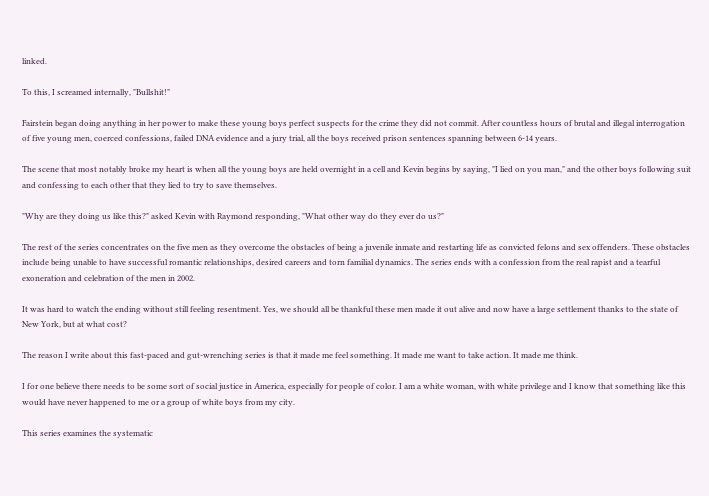linked.

To this, I screamed internally, "Bullshit!"

Fairstein began doing anything in her power to make these young boys perfect suspects for the crime they did not commit. After countless hours of brutal and illegal interrogation of five young men, coerced confessions, failed DNA evidence and a jury trial, all the boys received prison sentences spanning between 6-14 years.

The scene that most notably broke my heart is when all the young boys are held overnight in a cell and Kevin begins by saying, "I lied on you man," and the other boys following suit and confessing to each other that they lied to try to save themselves.

"Why are they doing us like this?" asked Kevin with Raymond responding, "What other way do they ever do us?"

The rest of the series concentrates on the five men as they overcome the obstacles of being a juvenile inmate and restarting life as convicted felons and sex offenders. These obstacles include being unable to have successful romantic relationships, desired careers and torn familial dynamics. The series ends with a confession from the real rapist and a tearful exoneration and celebration of the men in 2002.

It was hard to watch the ending without still feeling resentment. Yes, we should all be thankful these men made it out alive and now have a large settlement thanks to the state of New York, but at what cost?

The reason I write about this fast-paced and gut-wrenching series is that it made me feel something. It made me want to take action. It made me think.

I for one believe there needs to be some sort of social justice in America, especially for people of color. I am a white woman, with white privilege and I know that something like this would have never happened to me or a group of white boys from my city.

This series examines the systematic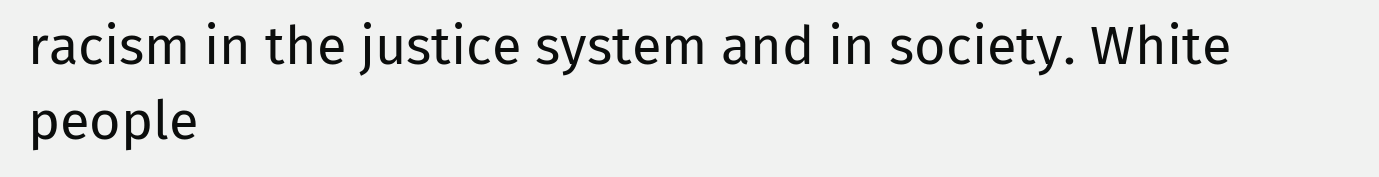racism in the justice system and in society. White people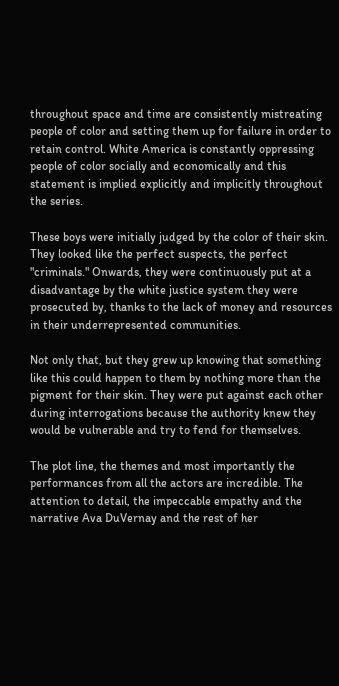throughout space and time are consistently mistreating people of color and setting them up for failure in order to retain control. White America is constantly oppressing people of color socially and economically and this statement is implied explicitly and implicitly throughout the series.

These boys were initially judged by the color of their skin. They looked like the perfect suspects, the perfect "criminals." Onwards, they were continuously put at a disadvantage by the white justice system they were prosecuted by, thanks to the lack of money and resources in their underrepresented communities.

Not only that, but they grew up knowing that something like this could happen to them by nothing more than the pigment for their skin. They were put against each other during interrogations because the authority knew they would be vulnerable and try to fend for themselves.

The plot line, the themes and most importantly the performances from all the actors are incredible. The attention to detail, the impeccable empathy and the narrative Ava DuVernay and the rest of her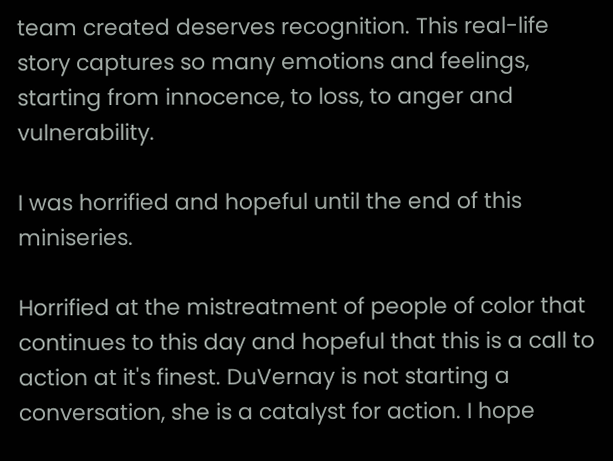team created deserves recognition. This real-life story captures so many emotions and feelings, starting from innocence, to loss, to anger and vulnerability.

I was horrified and hopeful until the end of this miniseries.

Horrified at the mistreatment of people of color that continues to this day and hopeful that this is a call to action at it's finest. DuVernay is not starting a conversation, she is a catalyst for action. I hope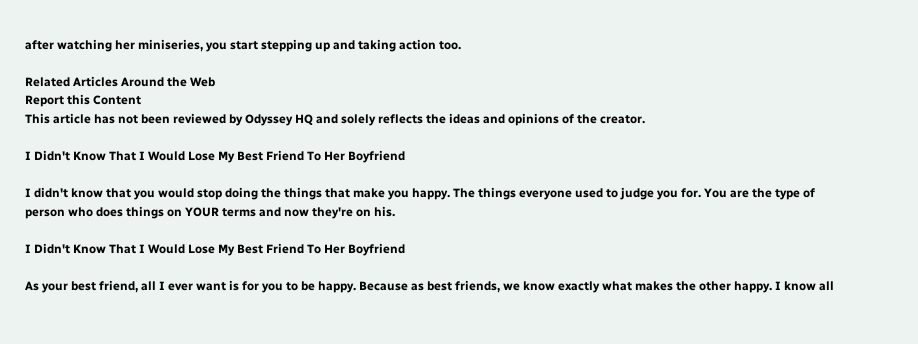after watching her miniseries, you start stepping up and taking action too.

Related Articles Around the Web
Report this Content
This article has not been reviewed by Odyssey HQ and solely reflects the ideas and opinions of the creator.

I Didn't Know That I Would Lose My Best Friend To Her Boyfriend

I didn't know that you would stop doing the things that make you happy. The things everyone used to judge you for. You are the type of person who does things on YOUR terms and now they're on his.

I Didn't Know That I Would Lose My Best Friend To Her Boyfriend

As your best friend, all I ever want is for you to be happy. Because as best friends, we know exactly what makes the other happy. I know all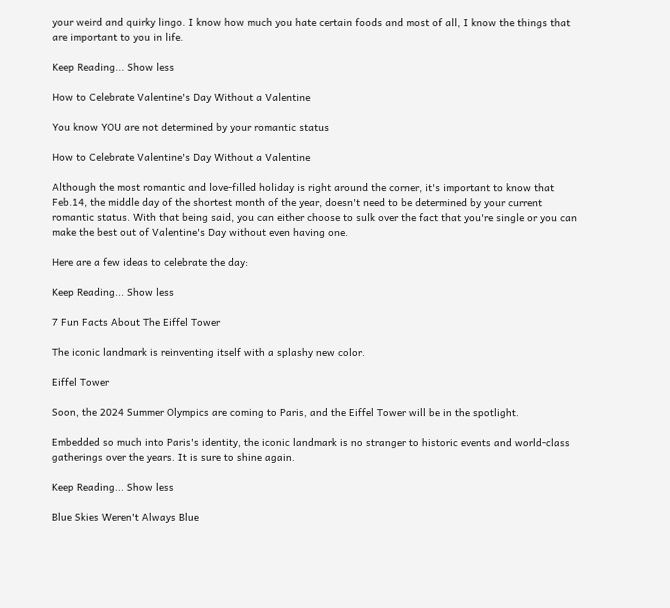your weird and quirky lingo. I know how much you hate certain foods and most of all, I know the things that are important to you in life.

Keep Reading... Show less

How to Celebrate Valentine's Day Without a Valentine

You know YOU are not determined by your romantic status

How to Celebrate Valentine's Day Without a Valentine

Although the most romantic and love-filled holiday is right around the corner, it's important to know that Feb.14, the middle day of the shortest month of the year, doesn't need to be determined by your current romantic status. With that being said, you can either choose to sulk over the fact that you're single or you can make the best out of Valentine's Day without even having one.

Here are a few ideas to celebrate the day:

Keep Reading... Show less

7 Fun Facts About The Eiffel Tower

The iconic landmark is reinventing itself with a splashy new color.

Eiffel Tower

Soon, the 2024 Summer Olympics are coming to Paris, and the Eiffel Tower will be in the spotlight.

Embedded so much into Paris's identity, the iconic landmark is no stranger to historic events and world-class gatherings over the years. It is sure to shine again.

Keep Reading... Show less

Blue Skies Weren't Always Blue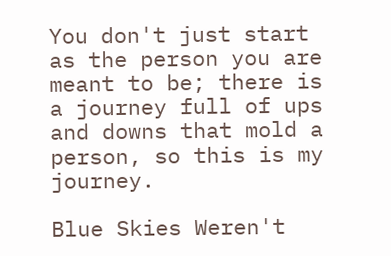You don't just start as the person you are meant to be; there is a journey full of ups and downs that mold a person, so this is my journey.

Blue Skies Weren't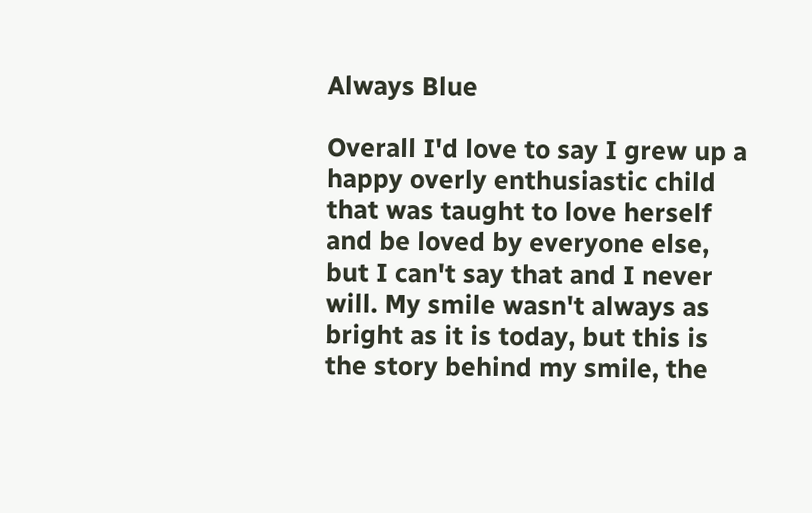Always Blue

Overall I'd love to say I grew up a happy overly enthusiastic child that was taught to love herself and be loved by everyone else, but I can't say that and I never will. My smile wasn't always as bright as it is today, but this is the story behind my smile, the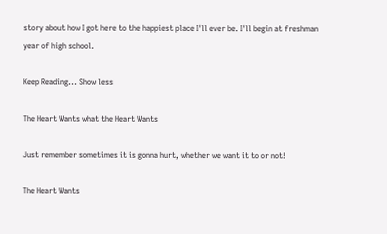story about how I got here to the happiest place I'll ever be. I'll begin at freshman year of high school.

Keep Reading... Show less

The Heart Wants what the Heart Wants

Just remember sometimes it is gonna hurt, whether we want it to or not!

The Heart Wants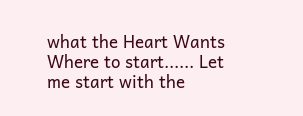what the Heart Wants
Where to start...... Let me start with the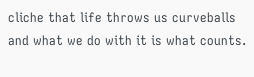cliche that life throws us curveballs and what we do with it is what counts.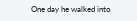One day he walked into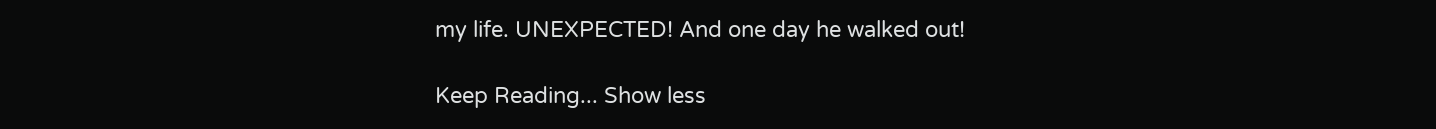my life. UNEXPECTED! And one day he walked out!

Keep Reading... Show less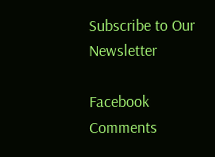Subscribe to Our Newsletter

Facebook Comments